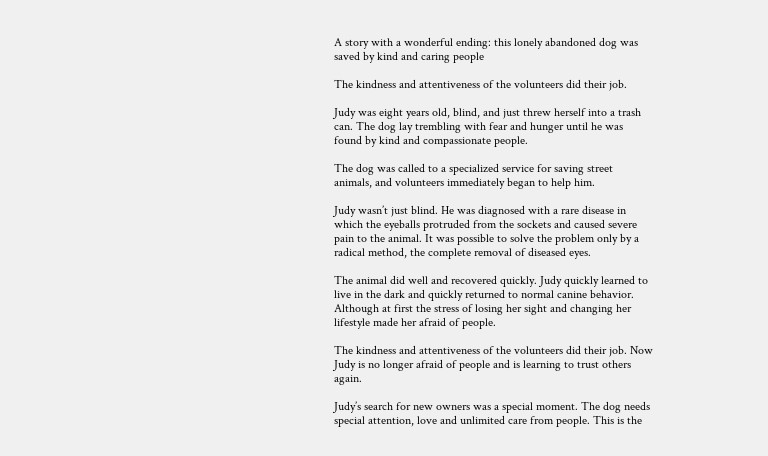A story with a wonderful ending: this lonely abandoned dog was saved by kind and caring people

The kindness and attentiveness of the volunteers did their job.

Judy was eight years old, blind, and just threw herself into a trash can. The dog lay trembling with fear and hunger until he was found by kind and compassionate people.

The dog was called to a specialized service for saving street animals, and volunteers immediately began to help him.

Judy wasn’t just blind. He was diagnosed with a rare disease in which the eyeballs protruded from the sockets and caused severe pain to the animal. It was possible to solve the problem only by a radical method, the complete removal of diseased eyes.

The animal did well and recovered quickly. Judy quickly learned to live in the dark and quickly returned to normal canine behavior. Although at first the stress of losing her sight and changing her lifestyle made her afraid of people.

The kindness and attentiveness of the volunteers did their job. Now Judy is no longer afraid of people and is learning to trust others again.

Judy’s search for new owners was a special moment. The dog needs special attention, love and unlimited care from people. This is the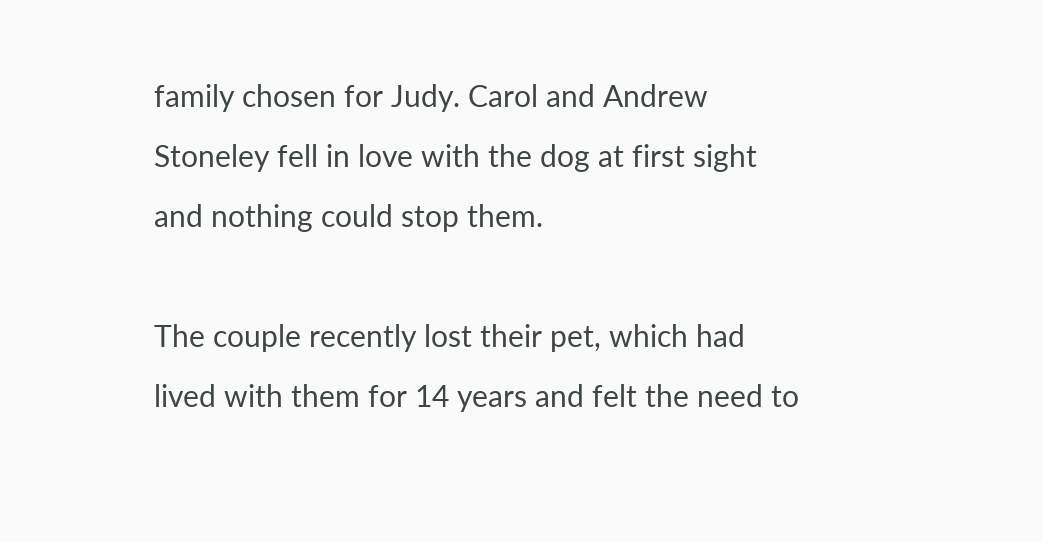family chosen for Judy. Carol and Andrew Stoneley fell in love with the dog at first sight and nothing could stop them.

The couple recently lost their pet, which had lived with them for 14 years and felt the need to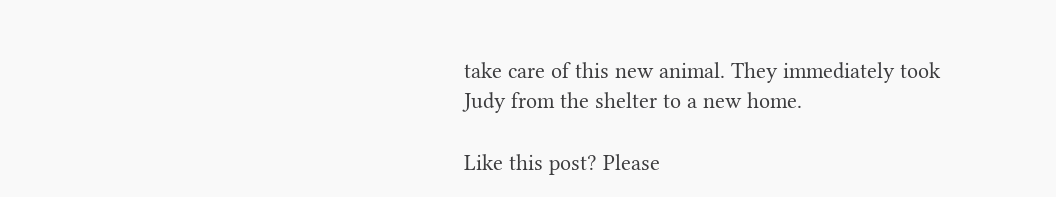take care of this new animal. They immediately took Judy from the shelter to a new home.

Like this post? Please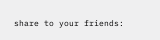share to your friends: